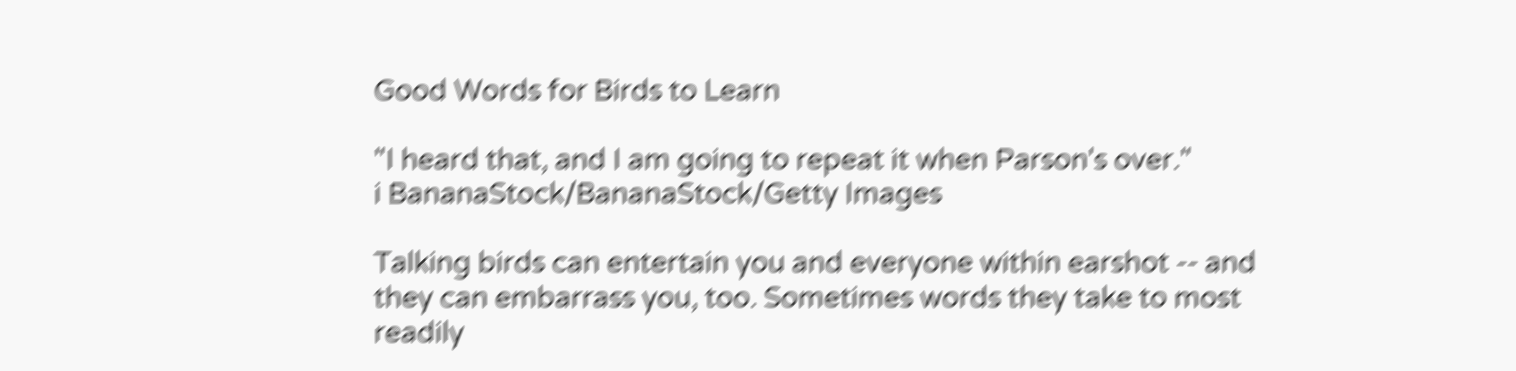Good Words for Birds to Learn

"I heard that, and I am going to repeat it when Parson's over."
i BananaStock/BananaStock/Getty Images

Talking birds can entertain you and everyone within earshot -- and they can embarrass you, too. Sometimes words they take to most readily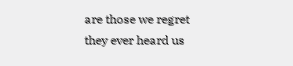are those we regret they ever heard us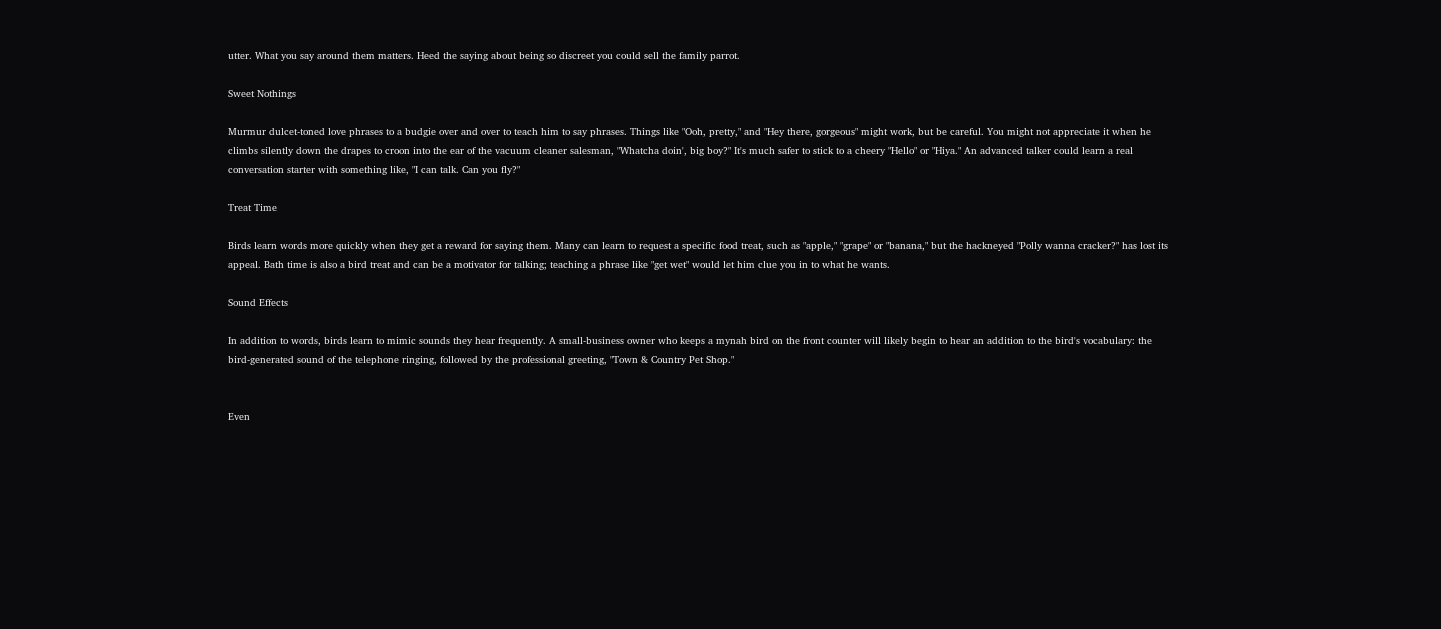utter. What you say around them matters. Heed the saying about being so discreet you could sell the family parrot.

Sweet Nothings

Murmur dulcet-toned love phrases to a budgie over and over to teach him to say phrases. Things like "Ooh, pretty," and "Hey there, gorgeous" might work, but be careful. You might not appreciate it when he climbs silently down the drapes to croon into the ear of the vacuum cleaner salesman, "Whatcha doin', big boy?" It's much safer to stick to a cheery "Hello" or "Hiya." An advanced talker could learn a real conversation starter with something like, "I can talk. Can you fly?"

Treat Time

Birds learn words more quickly when they get a reward for saying them. Many can learn to request a specific food treat, such as "apple," "grape" or "banana," but the hackneyed "Polly wanna cracker?" has lost its appeal. Bath time is also a bird treat and can be a motivator for talking; teaching a phrase like "get wet" would let him clue you in to what he wants.

Sound Effects

In addition to words, birds learn to mimic sounds they hear frequently. A small-business owner who keeps a mynah bird on the front counter will likely begin to hear an addition to the bird's vocabulary: the bird-generated sound of the telephone ringing, followed by the professional greeting, "Town & Country Pet Shop."


Even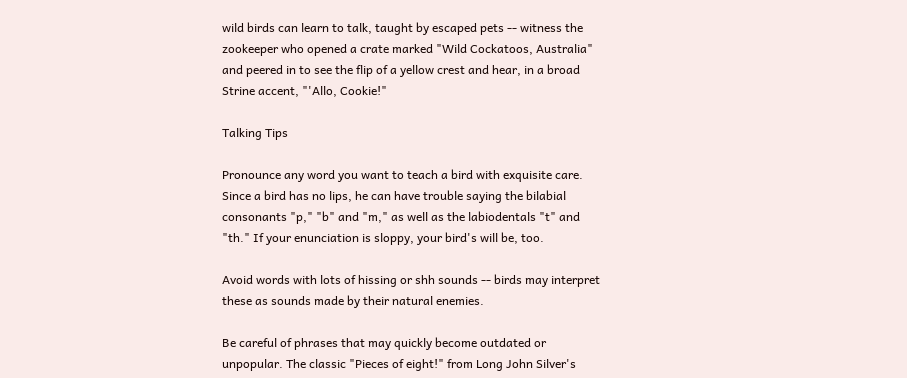wild birds can learn to talk, taught by escaped pets -- witness the zookeeper who opened a crate marked "Wild Cockatoos, Australia" and peered in to see the flip of a yellow crest and hear, in a broad Strine accent, "'Allo, Cookie!"

Talking Tips

Pronounce any word you want to teach a bird with exquisite care. Since a bird has no lips, he can have trouble saying the bilabial consonants "p," "b" and "m," as well as the labiodentals "t" and "th." If your enunciation is sloppy, your bird's will be, too.

Avoid words with lots of hissing or shh sounds -- birds may interpret these as sounds made by their natural enemies.

Be careful of phrases that may quickly become outdated or unpopular. The classic "Pieces of eight!" from Long John Silver's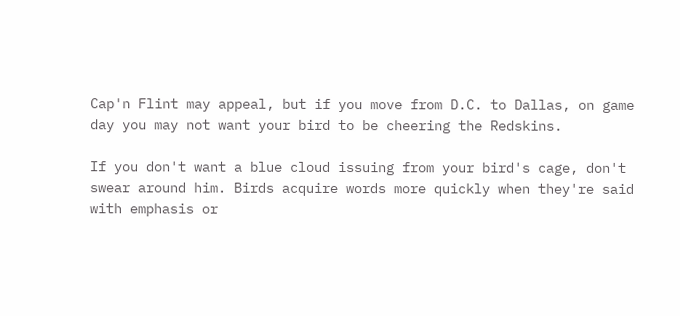Cap'n Flint may appeal, but if you move from D.C. to Dallas, on game day you may not want your bird to be cheering the Redskins.

If you don't want a blue cloud issuing from your bird's cage, don't swear around him. Birds acquire words more quickly when they're said with emphasis or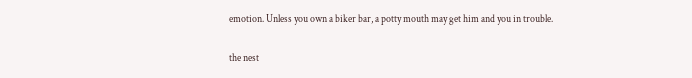emotion. Unless you own a biker bar, a potty mouth may get him and you in trouble.

the nest